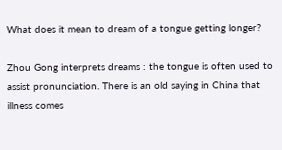What does it mean to dream of a tongue getting longer?

Zhou Gong interprets dreams : the tongue is often used to assist pronunciation. There is an old saying in China that illness comes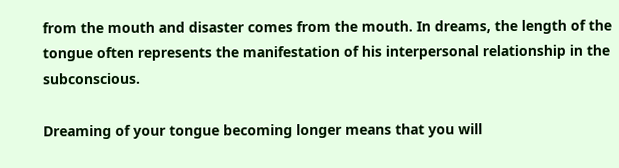from the mouth and disaster comes from the mouth. In dreams, the length of the tongue often represents the manifestation of his interpersonal relationship in the subconscious.

Dreaming of your tongue becoming longer means that you will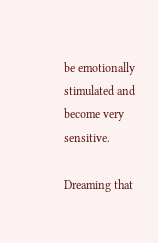be emotionally stimulated and become very sensitive.

Dreaming that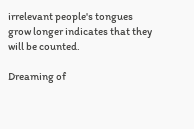irrelevant people's tongues grow longer indicates that they will be counted.

Dreaming of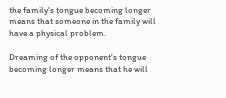the family's tongue becoming longer means that someone in the family will have a physical problem.

Dreaming of the opponent's tongue becoming longer means that he will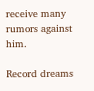receive many rumors against him.

Record dreams